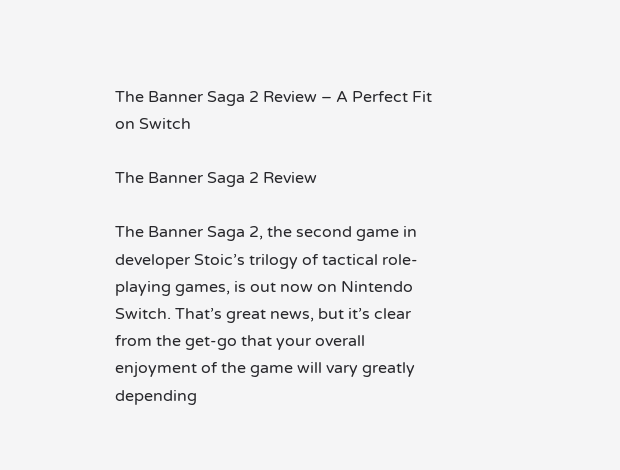The Banner Saga 2 Review – A Perfect Fit on Switch

The Banner Saga 2 Review

The Banner Saga 2, the second game in developer Stoic’s trilogy of tactical role-playing games, is out now on Nintendo Switch. That’s great news, but it’s clear from the get-go that your overall enjoyment of the game will vary greatly depending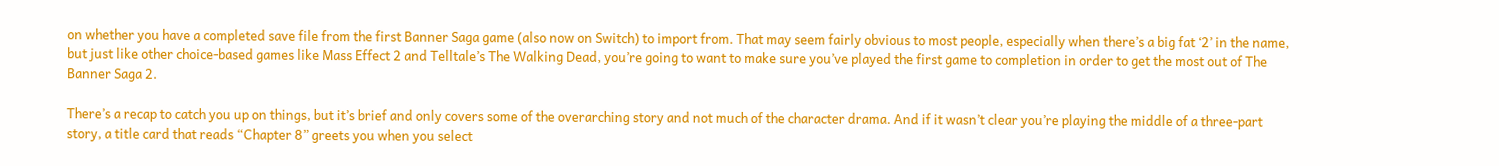on whether you have a completed save file from the first Banner Saga game (also now on Switch) to import from. That may seem fairly obvious to most people, especially when there’s a big fat ‘2’ in the name, but just like other choice-based games like Mass Effect 2 and Telltale’s The Walking Dead, you’re going to want to make sure you’ve played the first game to completion in order to get the most out of The Banner Saga 2.

There’s a recap to catch you up on things, but it’s brief and only covers some of the overarching story and not much of the character drama. And if it wasn’t clear you’re playing the middle of a three-part story, a title card that reads “Chapter 8” greets you when you select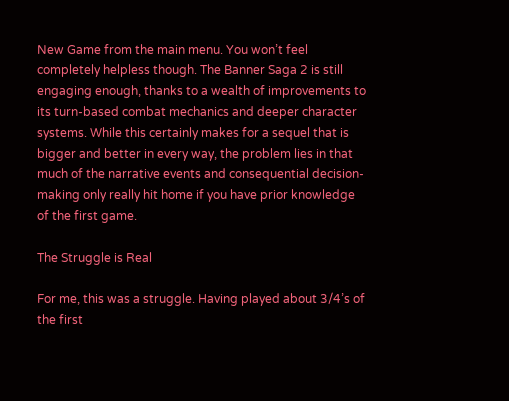New Game from the main menu. You won’t feel completely helpless though. The Banner Saga 2 is still engaging enough, thanks to a wealth of improvements to its turn-based combat mechanics and deeper character systems. While this certainly makes for a sequel that is bigger and better in every way, the problem lies in that much of the narrative events and consequential decision-making only really hit home if you have prior knowledge of the first game.

The Struggle is Real

For me, this was a struggle. Having played about 3/4’s of the first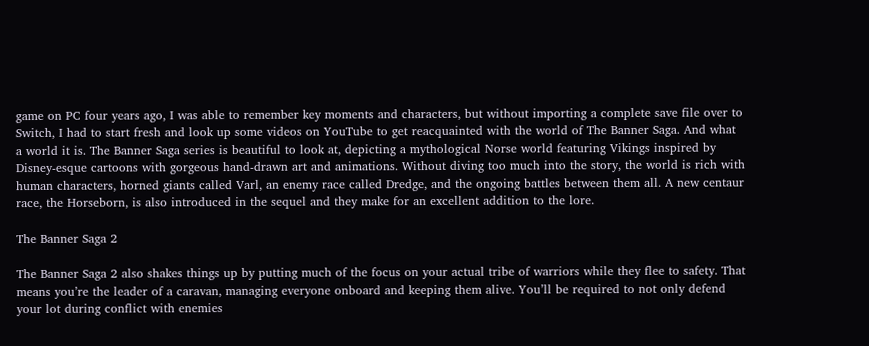game on PC four years ago, I was able to remember key moments and characters, but without importing a complete save file over to Switch, I had to start fresh and look up some videos on YouTube to get reacquainted with the world of The Banner Saga. And what a world it is. The Banner Saga series is beautiful to look at, depicting a mythological Norse world featuring Vikings inspired by Disney-esque cartoons with gorgeous hand-drawn art and animations. Without diving too much into the story, the world is rich with human characters, horned giants called Varl, an enemy race called Dredge, and the ongoing battles between them all. A new centaur race, the Horseborn, is also introduced in the sequel and they make for an excellent addition to the lore.

The Banner Saga 2

The Banner Saga 2 also shakes things up by putting much of the focus on your actual tribe of warriors while they flee to safety. That means you’re the leader of a caravan, managing everyone onboard and keeping them alive. You’ll be required to not only defend your lot during conflict with enemies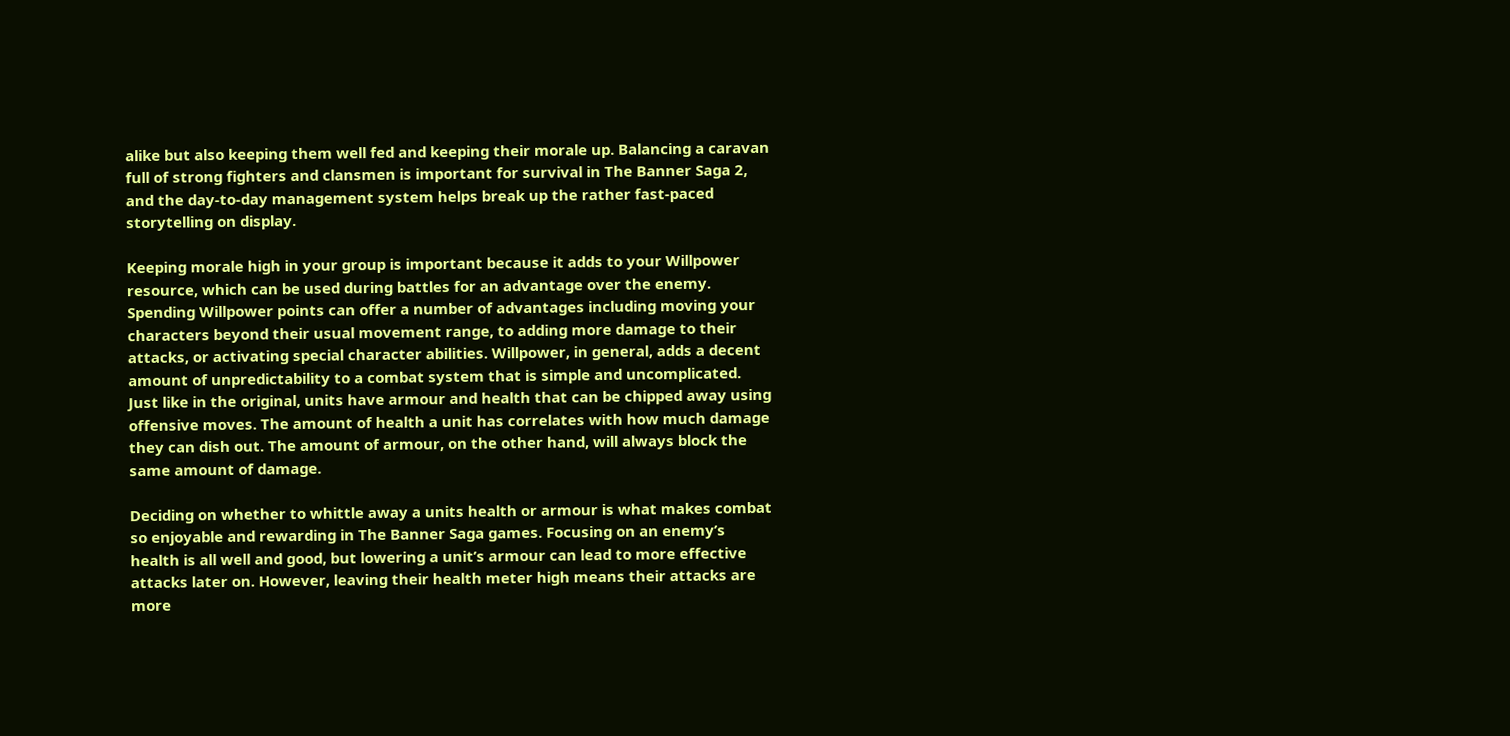alike but also keeping them well fed and keeping their morale up. Balancing a caravan full of strong fighters and clansmen is important for survival in The Banner Saga 2, and the day-to-day management system helps break up the rather fast-paced storytelling on display.

Keeping morale high in your group is important because it adds to your Willpower resource, which can be used during battles for an advantage over the enemy. Spending Willpower points can offer a number of advantages including moving your characters beyond their usual movement range, to adding more damage to their attacks, or activating special character abilities. Willpower, in general, adds a decent amount of unpredictability to a combat system that is simple and uncomplicated. Just like in the original, units have armour and health that can be chipped away using offensive moves. The amount of health a unit has correlates with how much damage they can dish out. The amount of armour, on the other hand, will always block the same amount of damage.

Deciding on whether to whittle away a units health or armour is what makes combat so enjoyable and rewarding in The Banner Saga games. Focusing on an enemy’s health is all well and good, but lowering a unit’s armour can lead to more effective attacks later on. However, leaving their health meter high means their attacks are more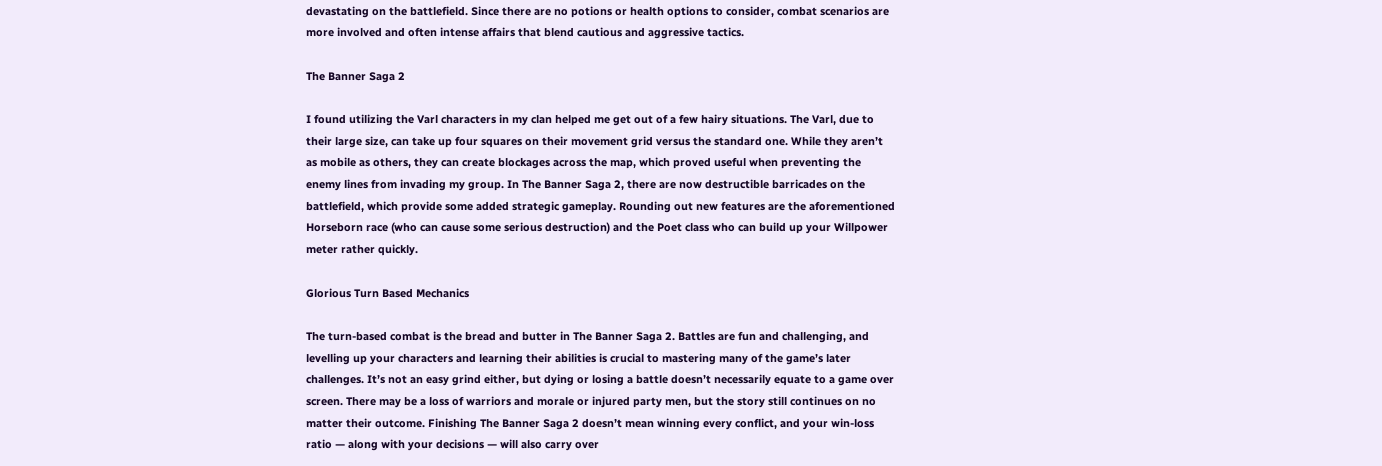devastating on the battlefield. Since there are no potions or health options to consider, combat scenarios are more involved and often intense affairs that blend cautious and aggressive tactics.

The Banner Saga 2

I found utilizing the Varl characters in my clan helped me get out of a few hairy situations. The Varl, due to their large size, can take up four squares on their movement grid versus the standard one. While they aren’t as mobile as others, they can create blockages across the map, which proved useful when preventing the enemy lines from invading my group. In The Banner Saga 2, there are now destructible barricades on the battlefield, which provide some added strategic gameplay. Rounding out new features are the aforementioned Horseborn race (who can cause some serious destruction) and the Poet class who can build up your Willpower meter rather quickly.

Glorious Turn Based Mechanics

The turn-based combat is the bread and butter in The Banner Saga 2. Battles are fun and challenging, and levelling up your characters and learning their abilities is crucial to mastering many of the game’s later challenges. It’s not an easy grind either, but dying or losing a battle doesn’t necessarily equate to a game over screen. There may be a loss of warriors and morale or injured party men, but the story still continues on no matter their outcome. Finishing The Banner Saga 2 doesn’t mean winning every conflict, and your win-loss ratio — along with your decisions — will also carry over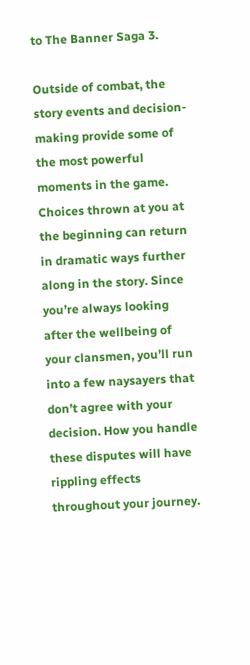to The Banner Saga 3.

Outside of combat, the story events and decision-making provide some of the most powerful moments in the game. Choices thrown at you at the beginning can return in dramatic ways further along in the story. Since you’re always looking after the wellbeing of your clansmen, you’ll run into a few naysayers that don’t agree with your decision. How you handle these disputes will have rippling effects throughout your journey.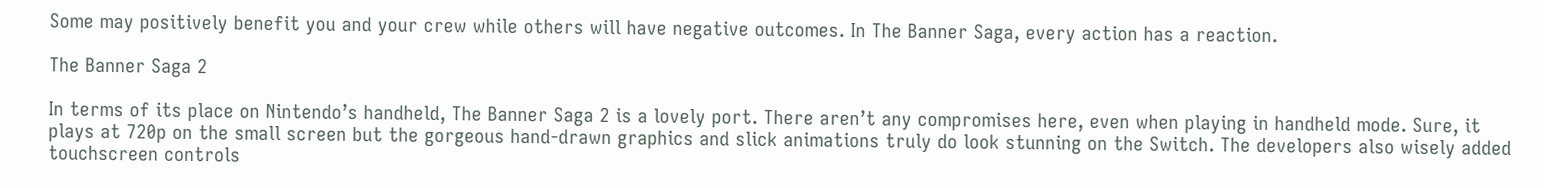Some may positively benefit you and your crew while others will have negative outcomes. In The Banner Saga, every action has a reaction.

The Banner Saga 2

In terms of its place on Nintendo’s handheld, The Banner Saga 2 is a lovely port. There aren’t any compromises here, even when playing in handheld mode. Sure, it plays at 720p on the small screen but the gorgeous hand-drawn graphics and slick animations truly do look stunning on the Switch. The developers also wisely added touchscreen controls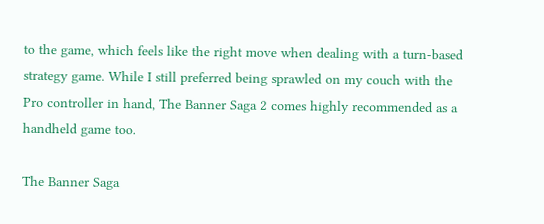to the game, which feels like the right move when dealing with a turn-based strategy game. While I still preferred being sprawled on my couch with the Pro controller in hand, The Banner Saga 2 comes highly recommended as a handheld game too.

The Banner Saga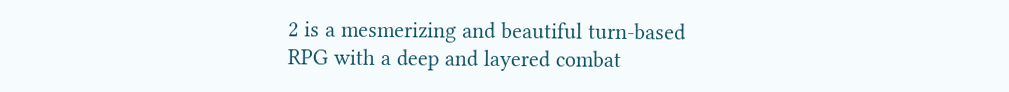2 is a mesmerizing and beautiful turn-based RPG with a deep and layered combat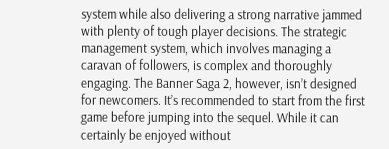system while also delivering a strong narrative jammed with plenty of tough player decisions. The strategic management system, which involves managing a caravan of followers, is complex and thoroughly engaging. The Banner Saga 2, however, isn’t designed for newcomers. It’s recommended to start from the first game before jumping into the sequel. While it can certainly be enjoyed without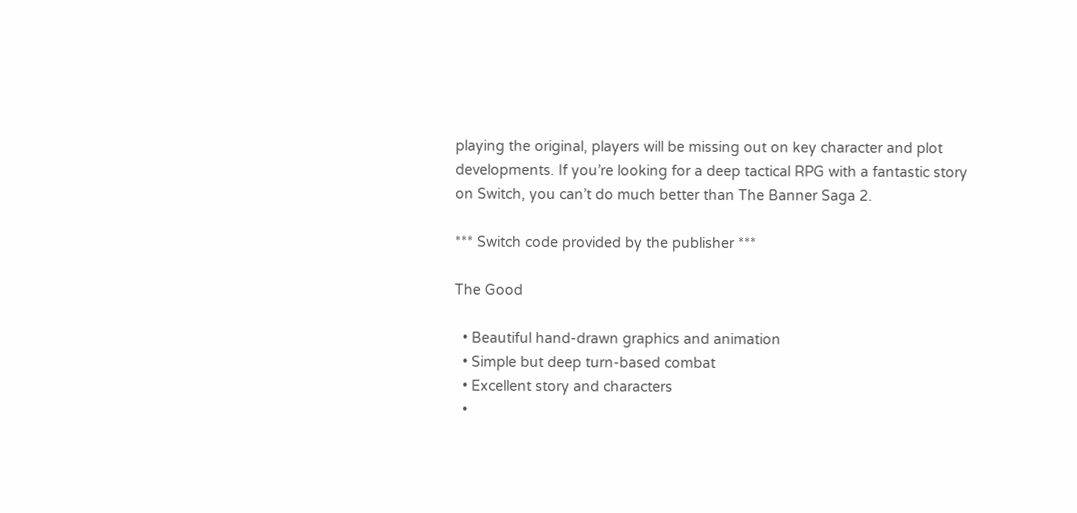playing the original, players will be missing out on key character and plot developments. If you’re looking for a deep tactical RPG with a fantastic story on Switch, you can’t do much better than The Banner Saga 2.

*** Switch code provided by the publisher ***

The Good

  • Beautiful hand-drawn graphics and animation
  • Simple but deep turn-based combat
  • Excellent story and characters
  •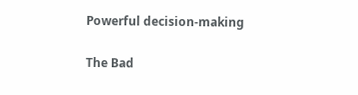Powerful decision-making

The Bad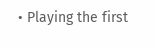• Playing the first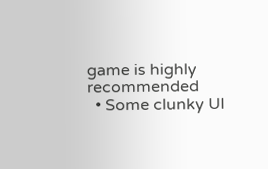game is highly recommended
  • Some clunky UI